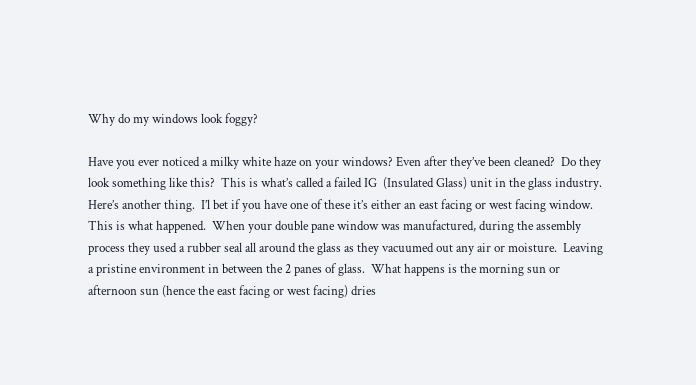Why do my windows look foggy?

Have you ever noticed a milky white haze on your windows? Even after they’ve been cleaned?  Do they look something like this?  This is what’s called a failed IG  (Insulated Glass) unit in the glass industry.  Here’s another thing.  I’l bet if you have one of these it’s either an east facing or west facing window.  This is what happened.  When your double pane window was manufactured, during the assembly process they used a rubber seal all around the glass as they vacuumed out any air or moisture.  Leaving a pristine environment in between the 2 panes of glass.  What happens is the morning sun or afternoon sun (hence the east facing or west facing) dries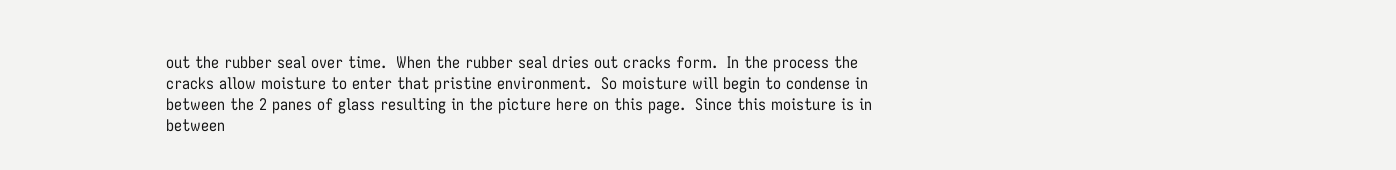out the rubber seal over time.  When the rubber seal dries out cracks form.  In the process the cracks allow moisture to enter that pristine environment.  So moisture will begin to condense in between the 2 panes of glass resulting in the picture here on this page.  Since this moisture is in between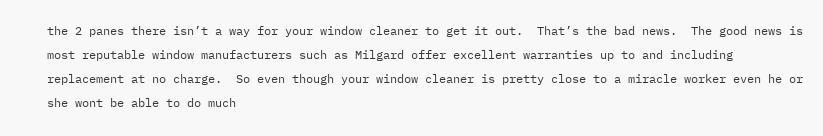the 2 panes there isn’t a way for your window cleaner to get it out.  That’s the bad news.  The good news is most reputable window manufacturers such as Milgard offer excellent warranties up to and including replacement at no charge.  So even though your window cleaner is pretty close to a miracle worker even he or she wont be able to do much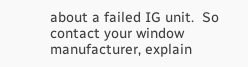about a failed IG unit.  So contact your window manufacturer, explain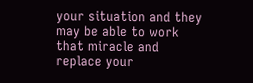your situation and they may be able to work that miracle and replace your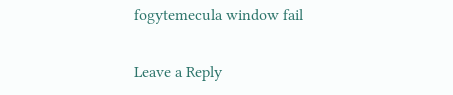fogytemecula window fail

Leave a Reply